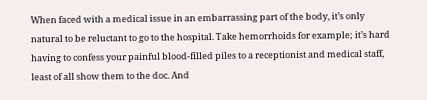When faced with a medical issue in an embarrassing part of the body, it’s only natural to be reluctant to go to the hospital. Take hemorrhoids for example; it’s hard having to confess your painful blood-filled piles to a receptionist and medical staff, least of all show them to the doc. And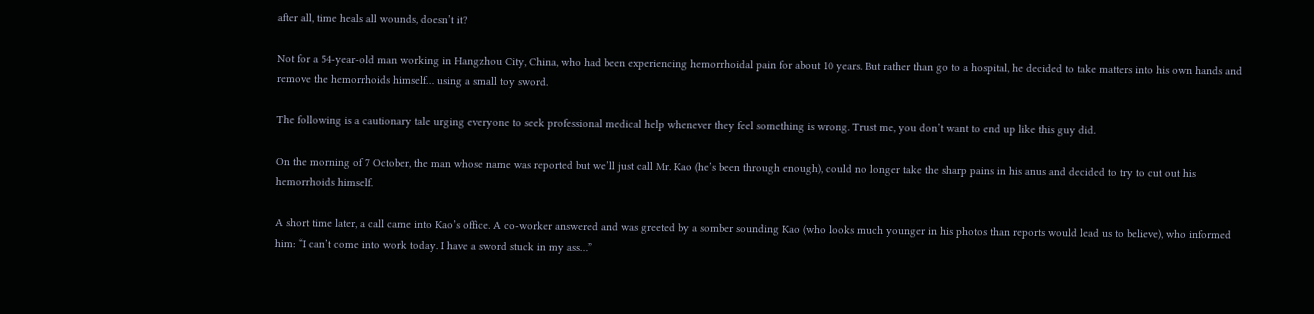after all, time heals all wounds, doesn’t it?

Not for a 54-year-old man working in Hangzhou City, China, who had been experiencing hemorrhoidal pain for about 10 years. But rather than go to a hospital, he decided to take matters into his own hands and remove the hemorrhoids himself… using a small toy sword.

The following is a cautionary tale urging everyone to seek professional medical help whenever they feel something is wrong. Trust me, you don’t want to end up like this guy did.

On the morning of 7 October, the man whose name was reported but we’ll just call Mr. Kao (he’s been through enough), could no longer take the sharp pains in his anus and decided to try to cut out his hemorrhoids himself.

A short time later, a call came into Kao’s office. A co-worker answered and was greeted by a somber sounding Kao (who looks much younger in his photos than reports would lead us to believe), who informed him: “I can’t come into work today. I have a sword stuck in my ass…”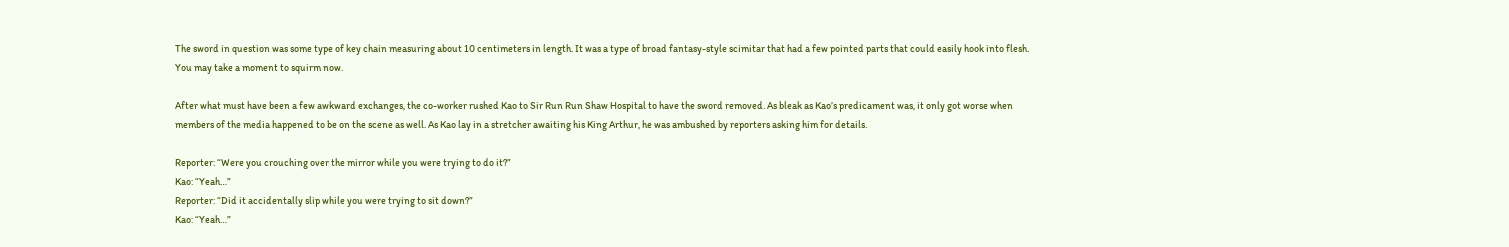The sword in question was some type of key chain measuring about 10 centimeters in length. It was a type of broad fantasy-style scimitar that had a few pointed parts that could easily hook into flesh. You may take a moment to squirm now.

After what must have been a few awkward exchanges, the co-worker rushed Kao to Sir Run Run Shaw Hospital to have the sword removed. As bleak as Kao’s predicament was, it only got worse when members of the media happened to be on the scene as well. As Kao lay in a stretcher awaiting his King Arthur, he was ambushed by reporters asking him for details.

Reporter: “Were you crouching over the mirror while you were trying to do it?”
Kao: “Yeah…”
Reporter: “Did it accidentally slip while you were trying to sit down?”
Kao: “Yeah…”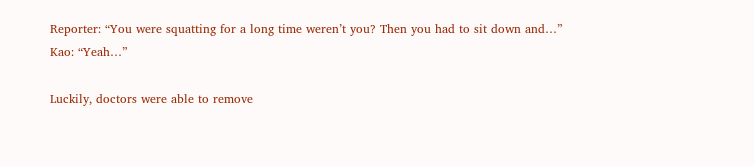Reporter: “You were squatting for a long time weren’t you? Then you had to sit down and…”
Kao: “Yeah…”

Luckily, doctors were able to remove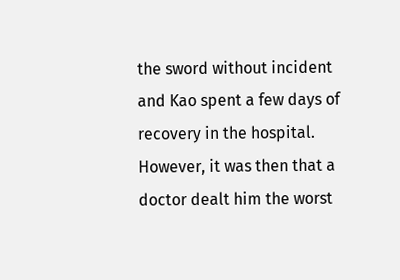the sword without incident and Kao spent a few days of recovery in the hospital. However, it was then that a doctor dealt him the worst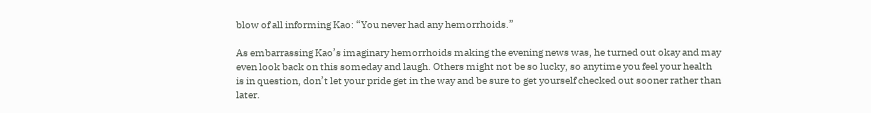blow of all informing Kao: “You never had any hemorrhoids.”

As embarrassing Kao’s imaginary hemorrhoids making the evening news was, he turned out okay and may even look back on this someday and laugh. Others might not be so lucky, so anytime you feel your health is in question, don’t let your pride get in the way and be sure to get yourself checked out sooner rather than later.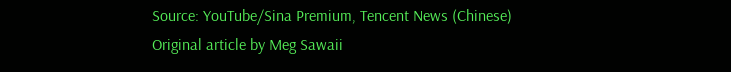Source: YouTube/Sina Premium, Tencent News (Chinese)
Original article by Meg Sawaii